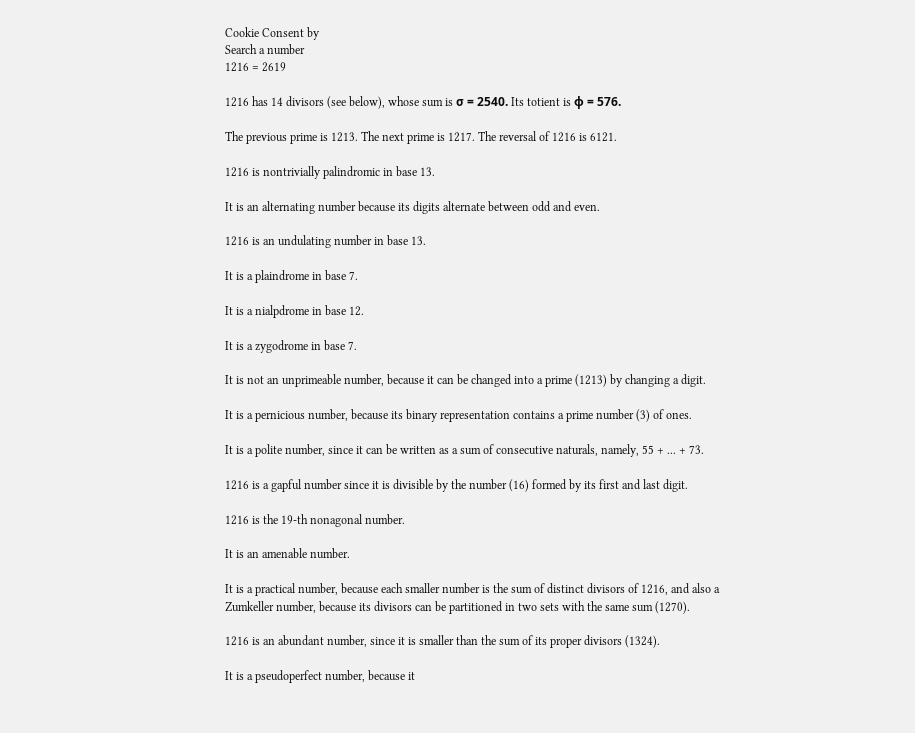Cookie Consent by
Search a number
1216 = 2619

1216 has 14 divisors (see below), whose sum is σ = 2540. Its totient is φ = 576.

The previous prime is 1213. The next prime is 1217. The reversal of 1216 is 6121.

1216 is nontrivially palindromic in base 13.

It is an alternating number because its digits alternate between odd and even.

1216 is an undulating number in base 13.

It is a plaindrome in base 7.

It is a nialpdrome in base 12.

It is a zygodrome in base 7.

It is not an unprimeable number, because it can be changed into a prime (1213) by changing a digit.

It is a pernicious number, because its binary representation contains a prime number (3) of ones.

It is a polite number, since it can be written as a sum of consecutive naturals, namely, 55 + ... + 73.

1216 is a gapful number since it is divisible by the number (16) formed by its first and last digit.

1216 is the 19-th nonagonal number.

It is an amenable number.

It is a practical number, because each smaller number is the sum of distinct divisors of 1216, and also a Zumkeller number, because its divisors can be partitioned in two sets with the same sum (1270).

1216 is an abundant number, since it is smaller than the sum of its proper divisors (1324).

It is a pseudoperfect number, because it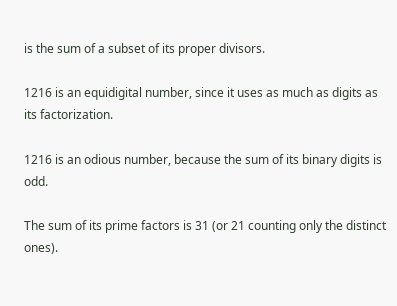is the sum of a subset of its proper divisors.

1216 is an equidigital number, since it uses as much as digits as its factorization.

1216 is an odious number, because the sum of its binary digits is odd.

The sum of its prime factors is 31 (or 21 counting only the distinct ones).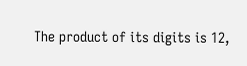The product of its digits is 12,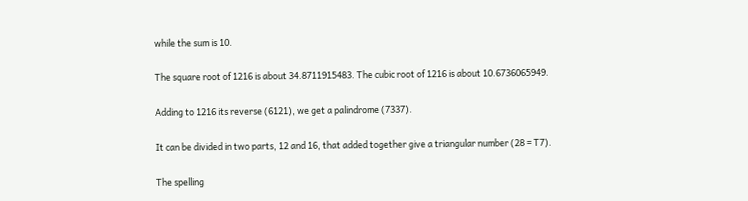while the sum is 10.

The square root of 1216 is about 34.8711915483. The cubic root of 1216 is about 10.6736065949.

Adding to 1216 its reverse (6121), we get a palindrome (7337).

It can be divided in two parts, 12 and 16, that added together give a triangular number (28 = T7).

The spelling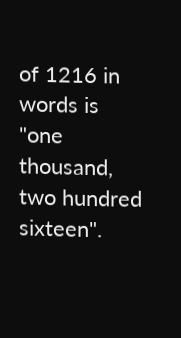of 1216 in words is "one thousand, two hundred sixteen".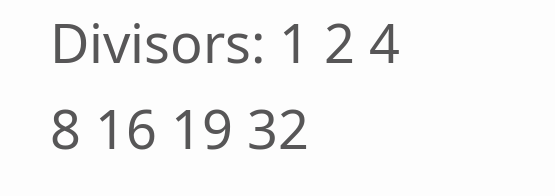Divisors: 1 2 4 8 16 19 32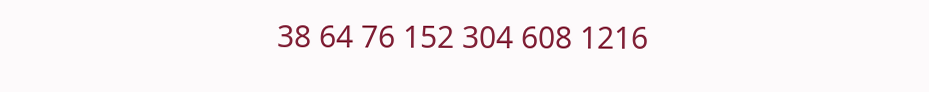38 64 76 152 304 608 1216